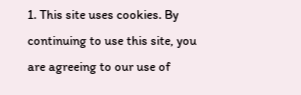1. This site uses cookies. By continuing to use this site, you are agreeing to our use of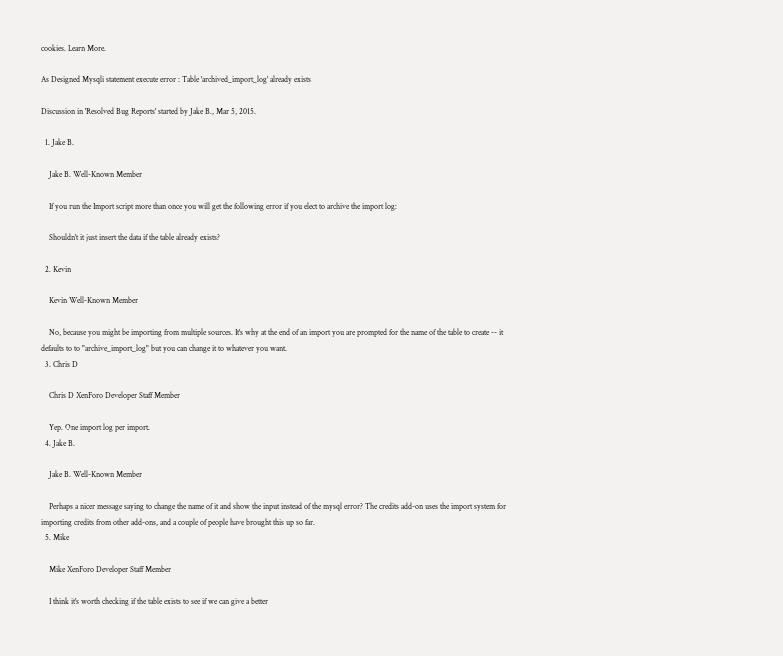cookies. Learn More.

As Designed Mysqli statement execute error : Table 'archived_import_log' already exists

Discussion in 'Resolved Bug Reports' started by Jake B., Mar 5, 2015.

  1. Jake B.

    Jake B. Well-Known Member

    If you run the Import script more than once you will get the following error if you elect to archive the import log:

    Shouldn't it just insert the data if the table already exists?

  2. Kevin

    Kevin Well-Known Member

    No, because you might be importing from multiple sources. It's why at the end of an import you are prompted for the name of the table to create -- it defaults to to "archive_import_log" but you can change it to whatever you want.
  3. Chris D

    Chris D XenForo Developer Staff Member

    Yep. One import log per import.
  4. Jake B.

    Jake B. Well-Known Member

    Perhaps a nicer message saying to change the name of it and show the input instead of the mysql error? The credits add-on uses the import system for importing credits from other add-ons, and a couple of people have brought this up so far.
  5. Mike

    Mike XenForo Developer Staff Member

    I think it's worth checking if the table exists to see if we can give a better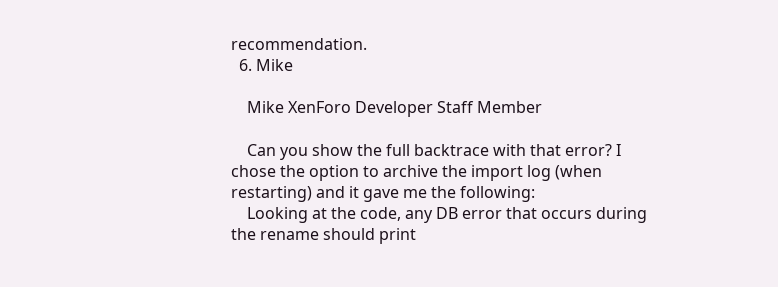recommendation.
  6. Mike

    Mike XenForo Developer Staff Member

    Can you show the full backtrace with that error? I chose the option to archive the import log (when restarting) and it gave me the following:
    Looking at the code, any DB error that occurs during the rename should print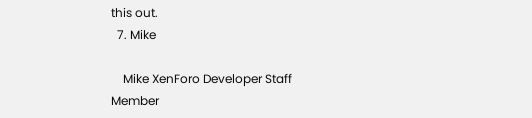this out.
  7. Mike

    Mike XenForo Developer Staff Member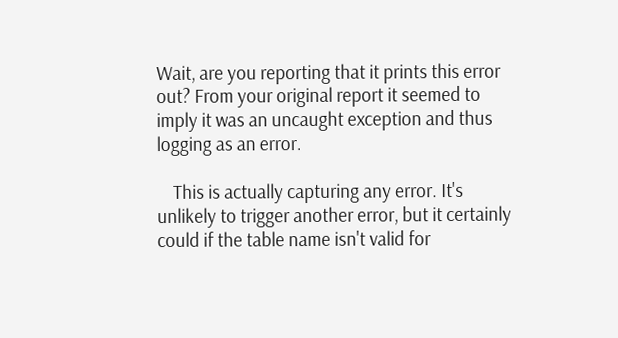Wait, are you reporting that it prints this error out? From your original report it seemed to imply it was an uncaught exception and thus logging as an error.

    This is actually capturing any error. It's unlikely to trigger another error, but it certainly could if the table name isn't valid for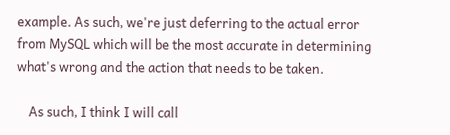example. As such, we're just deferring to the actual error from MySQL which will be the most accurate in determining what's wrong and the action that needs to be taken.

    As such, I think I will call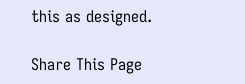this as designed.

Share This Page